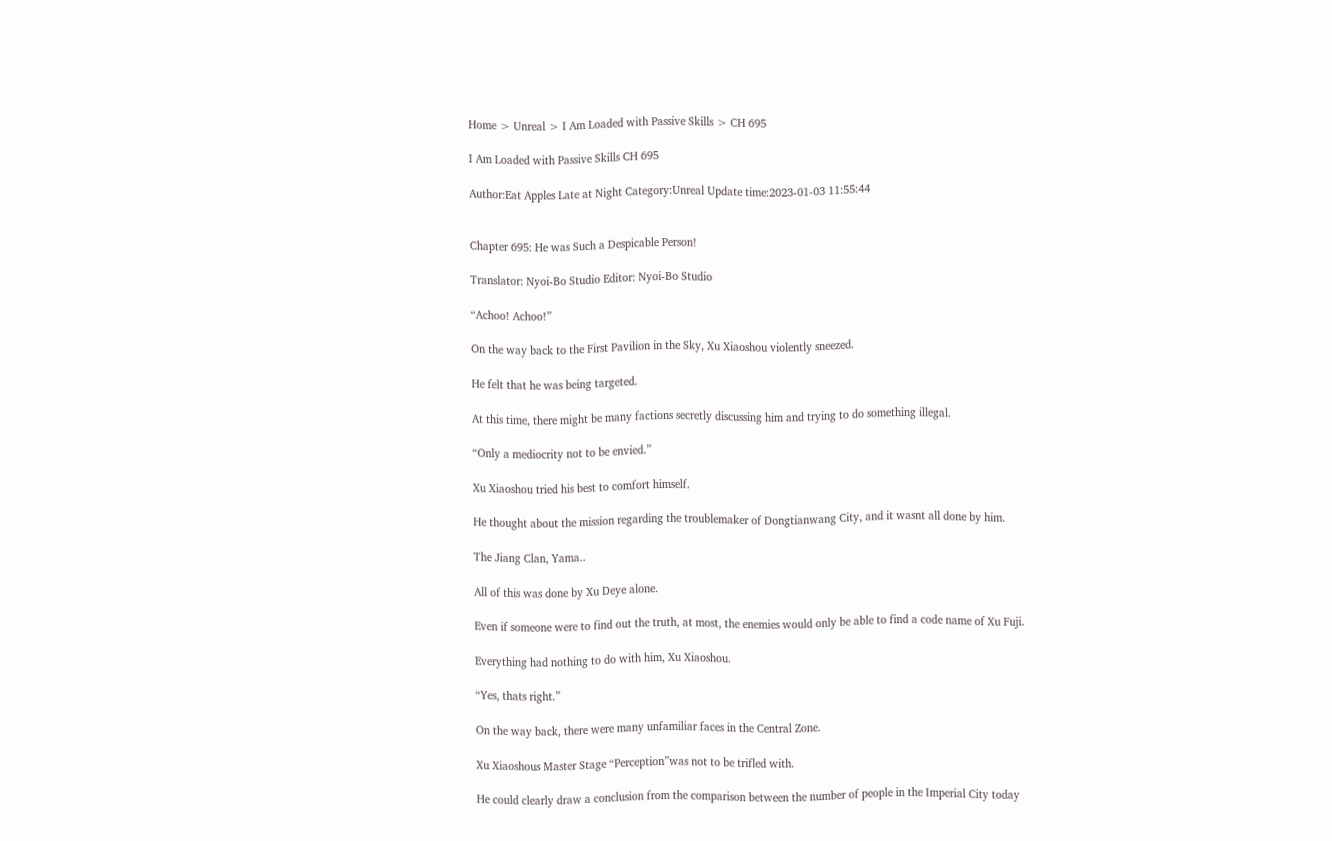Home > Unreal > I Am Loaded with Passive Skills > CH 695

I Am Loaded with Passive Skills CH 695

Author:Eat Apples Late at Night Category:Unreal Update time:2023-01-03 11:55:44


Chapter 695: He was Such a Despicable Person!

Translator: Nyoi-Bo Studio Editor: Nyoi-Bo Studio

“Achoo! Achoo!”

On the way back to the First Pavilion in the Sky, Xu Xiaoshou violently sneezed.

He felt that he was being targeted.

At this time, there might be many factions secretly discussing him and trying to do something illegal.

“Only a mediocrity not to be envied.”

Xu Xiaoshou tried his best to comfort himself.

He thought about the mission regarding the troublemaker of Dongtianwang City, and it wasnt all done by him.

The Jiang Clan, Yama..

All of this was done by Xu Deye alone.

Even if someone were to find out the truth, at most, the enemies would only be able to find a code name of Xu Fuji.

Everything had nothing to do with him, Xu Xiaoshou.

“Yes, thats right.”

On the way back, there were many unfamiliar faces in the Central Zone.

Xu Xiaoshous Master Stage “Perception”was not to be trifled with.

He could clearly draw a conclusion from the comparison between the number of people in the Imperial City today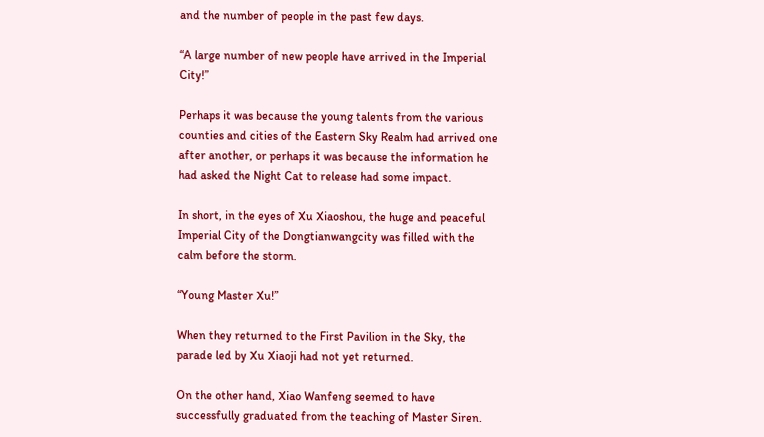and the number of people in the past few days.

“A large number of new people have arrived in the Imperial City!”

Perhaps it was because the young talents from the various counties and cities of the Eastern Sky Realm had arrived one after another, or perhaps it was because the information he had asked the Night Cat to release had some impact.

In short, in the eyes of Xu Xiaoshou, the huge and peaceful Imperial City of the Dongtianwangcity was filled with the calm before the storm.

“Young Master Xu!”

When they returned to the First Pavilion in the Sky, the parade led by Xu Xiaoji had not yet returned.

On the other hand, Xiao Wanfeng seemed to have successfully graduated from the teaching of Master Siren.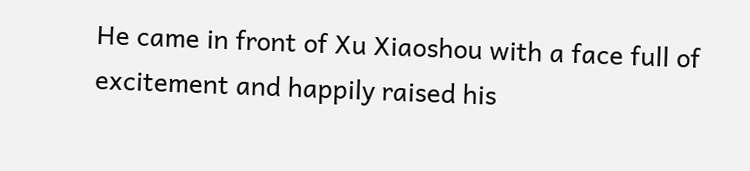He came in front of Xu Xiaoshou with a face full of excitement and happily raised his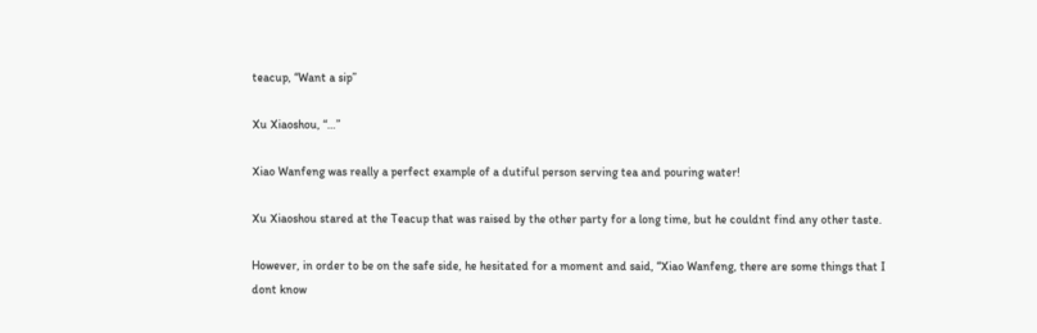teacup, “Want a sip”

Xu Xiaoshou, “…”

Xiao Wanfeng was really a perfect example of a dutiful person serving tea and pouring water!

Xu Xiaoshou stared at the Teacup that was raised by the other party for a long time, but he couldnt find any other taste.

However, in order to be on the safe side, he hesitated for a moment and said, “Xiao Wanfeng, there are some things that I dont know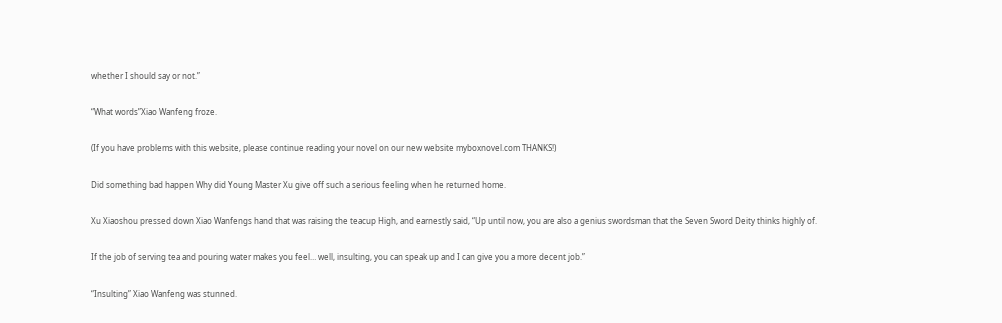whether I should say or not.”

“What words”Xiao Wanfeng froze.

(If you have problems with this website, please continue reading your novel on our new website myboxnovel.com THANKS!)

Did something bad happen Why did Young Master Xu give off such a serious feeling when he returned home.

Xu Xiaoshou pressed down Xiao Wanfengs hand that was raising the teacup High, and earnestly said, “Up until now, you are also a genius swordsman that the Seven Sword Deity thinks highly of.

If the job of serving tea and pouring water makes you feel… well, insulting, you can speak up and I can give you a more decent job.”

“Insulting” Xiao Wanfeng was stunned.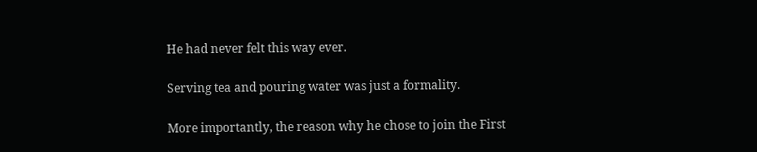He had never felt this way ever.

Serving tea and pouring water was just a formality.

More importantly, the reason why he chose to join the First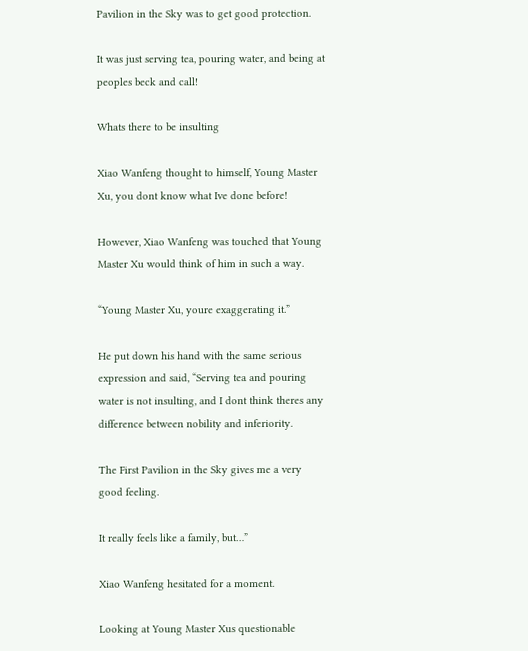Pavilion in the Sky was to get good protection.

It was just serving tea, pouring water, and being at peoples beck and call!

Whats there to be insulting

Xiao Wanfeng thought to himself, Young Master Xu, you dont know what Ive done before!

However, Xiao Wanfeng was touched that Young Master Xu would think of him in such a way.

“Young Master Xu, youre exaggerating it.”

He put down his hand with the same serious expression and said, “Serving tea and pouring water is not insulting, and I dont think theres any difference between nobility and inferiority.

The First Pavilion in the Sky gives me a very good feeling.

It really feels like a family, but…”

Xiao Wanfeng hesitated for a moment.

Looking at Young Master Xus questionable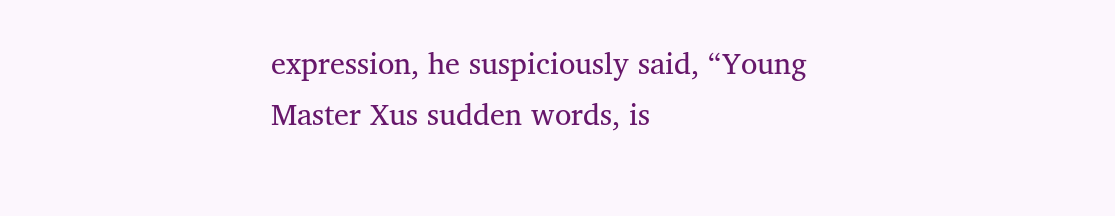expression, he suspiciously said, “Young Master Xus sudden words, is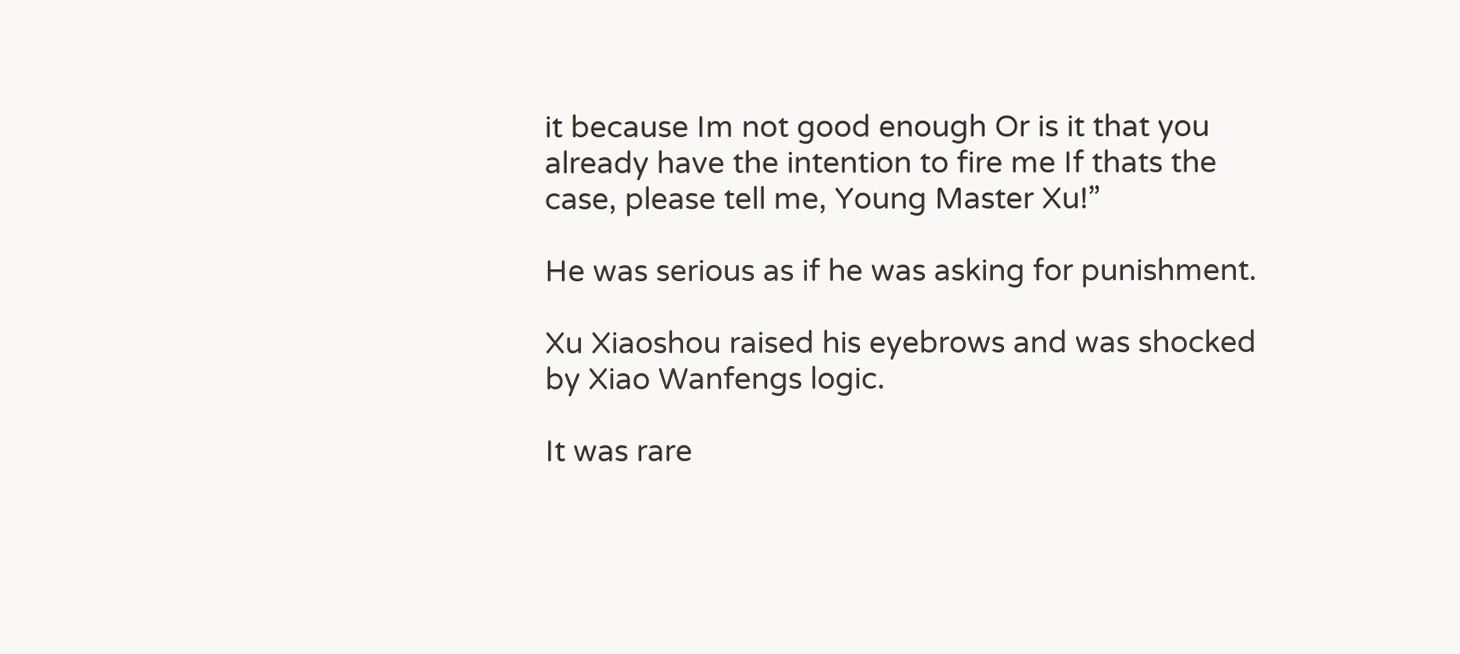it because Im not good enough Or is it that you already have the intention to fire me If thats the case, please tell me, Young Master Xu!”

He was serious as if he was asking for punishment.

Xu Xiaoshou raised his eyebrows and was shocked by Xiao Wanfengs logic.

It was rare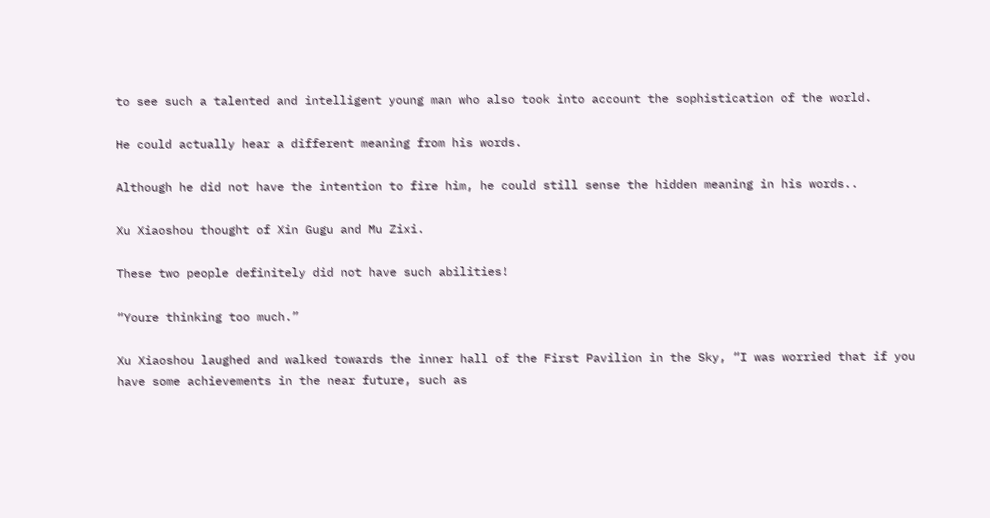to see such a talented and intelligent young man who also took into account the sophistication of the world.

He could actually hear a different meaning from his words.

Although he did not have the intention to fire him, he could still sense the hidden meaning in his words..

Xu Xiaoshou thought of Xin Gugu and Mu Zixi.

These two people definitely did not have such abilities!

“Youre thinking too much.”

Xu Xiaoshou laughed and walked towards the inner hall of the First Pavilion in the Sky, “I was worried that if you have some achievements in the near future, such as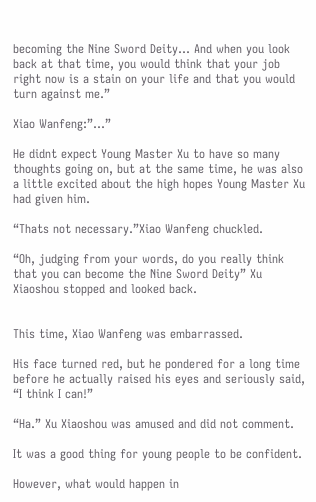becoming the Nine Sword Deity… And when you look back at that time, you would think that your job right now is a stain on your life and that you would turn against me.”

Xiao Wanfeng:”…”

He didnt expect Young Master Xu to have so many thoughts going on, but at the same time, he was also a little excited about the high hopes Young Master Xu had given him.

“Thats not necessary.”Xiao Wanfeng chuckled.

“Oh, judging from your words, do you really think that you can become the Nine Sword Deity” Xu Xiaoshou stopped and looked back.


This time, Xiao Wanfeng was embarrassed.

His face turned red, but he pondered for a long time before he actually raised his eyes and seriously said, “I think I can!”

“Ha.” Xu Xiaoshou was amused and did not comment.

It was a good thing for young people to be confident.

However, what would happen in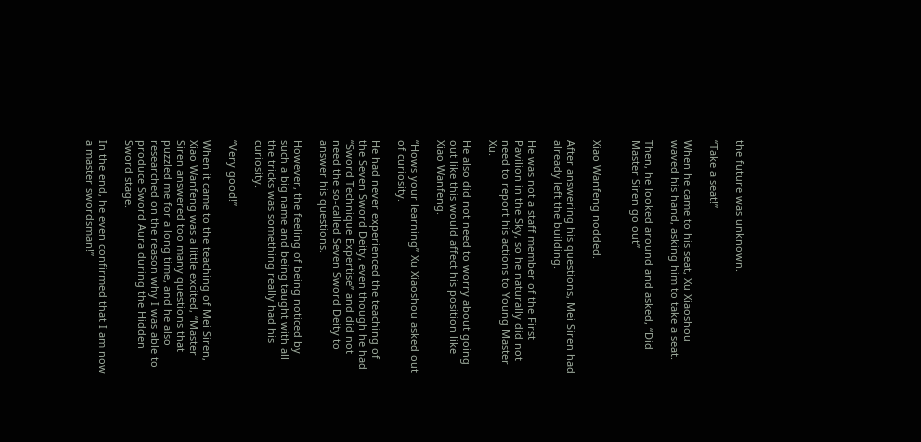the future was unknown.

“Take a seat!”

When he came to his seat, Xu Xiaoshou waved his hand, asking him to take a seat.

Then, he looked around and asked, “Did Master Siren go out”


Xiao Wanfeng nodded.

After answering his questions, Mei Siren had already left the building.

He was not a staff member of the First Pavilion in the Sky, so he naturally did not need to report his actions to Young Master Xu.

He also did not need to worry about going out like this would affect his position like Xiao Wanfeng.

“Hows your learning” Xu Xiaoshou asked out of curiosity.

He had never experienced the teaching of the Seven Sword Deity, even though he had “Sword Technique Expertise” and did not need the so-called Seven Sword Deity to answer his questions.

However, the feeling of being noticed by such a big name and being taught with all the tricks was something really had his curiosity.

“Very good!”

When it came to the teaching of Mei Siren, Xiao Wanfeng was a little excited, “Master Siren answered too many questions that puzzled me for a long time, and he also researched on the reason why I was able to produce Sword Aura during the Hidden Sword stage.

In the end, he even confirmed that I am now a master swordsman!”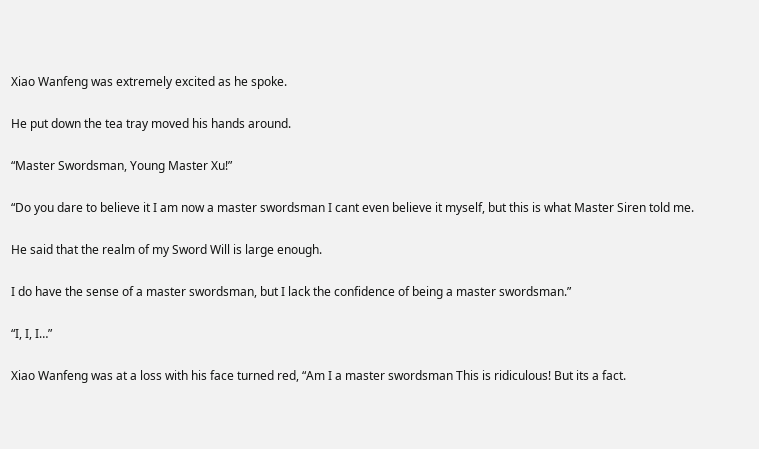Xiao Wanfeng was extremely excited as he spoke.

He put down the tea tray moved his hands around.

“Master Swordsman, Young Master Xu!”

“Do you dare to believe it I am now a master swordsman I cant even believe it myself, but this is what Master Siren told me.

He said that the realm of my Sword Will is large enough.

I do have the sense of a master swordsman, but I lack the confidence of being a master swordsman.”

“I, I, I…”

Xiao Wanfeng was at a loss with his face turned red, “Am I a master swordsman This is ridiculous! But its a fact.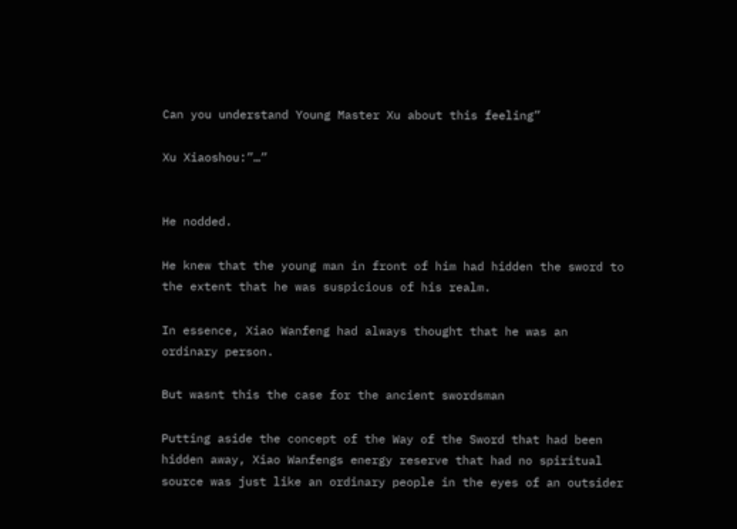Can you understand Young Master Xu about this feeling”

Xu Xiaoshou:”…”


He nodded.

He knew that the young man in front of him had hidden the sword to the extent that he was suspicious of his realm.

In essence, Xiao Wanfeng had always thought that he was an ordinary person.

But wasnt this the case for the ancient swordsman

Putting aside the concept of the Way of the Sword that had been hidden away, Xiao Wanfengs energy reserve that had no spiritual source was just like an ordinary people in the eyes of an outsider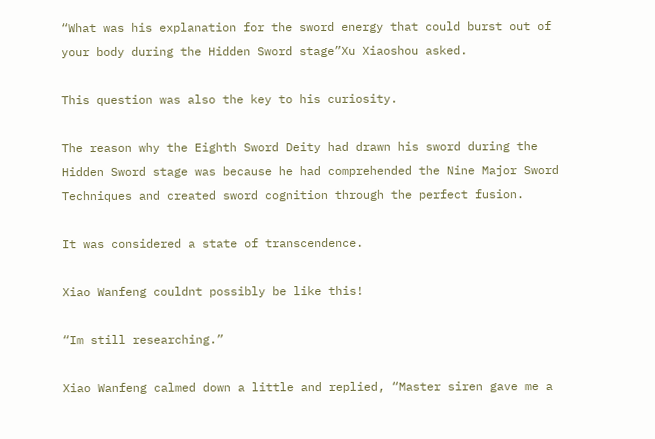“What was his explanation for the sword energy that could burst out of your body during the Hidden Sword stage”Xu Xiaoshou asked.

This question was also the key to his curiosity.

The reason why the Eighth Sword Deity had drawn his sword during the Hidden Sword stage was because he had comprehended the Nine Major Sword Techniques and created sword cognition through the perfect fusion.

It was considered a state of transcendence.

Xiao Wanfeng couldnt possibly be like this!

“Im still researching.”

Xiao Wanfeng calmed down a little and replied, “Master siren gave me a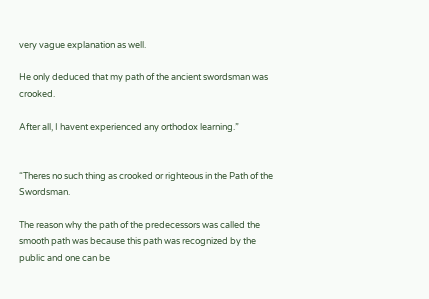very vague explanation as well.

He only deduced that my path of the ancient swordsman was crooked.

After all, I havent experienced any orthodox learning.”


“Theres no such thing as crooked or righteous in the Path of the Swordsman.

The reason why the path of the predecessors was called the smooth path was because this path was recognized by the public and one can be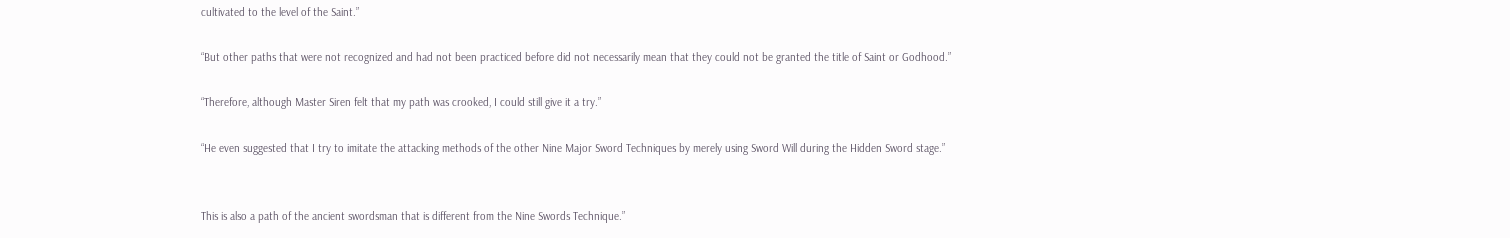cultivated to the level of the Saint.”

“But other paths that were not recognized and had not been practiced before did not necessarily mean that they could not be granted the title of Saint or Godhood.”

“Therefore, although Master Siren felt that my path was crooked, I could still give it a try.”

“He even suggested that I try to imitate the attacking methods of the other Nine Major Sword Techniques by merely using Sword Will during the Hidden Sword stage.”


This is also a path of the ancient swordsman that is different from the Nine Swords Technique.”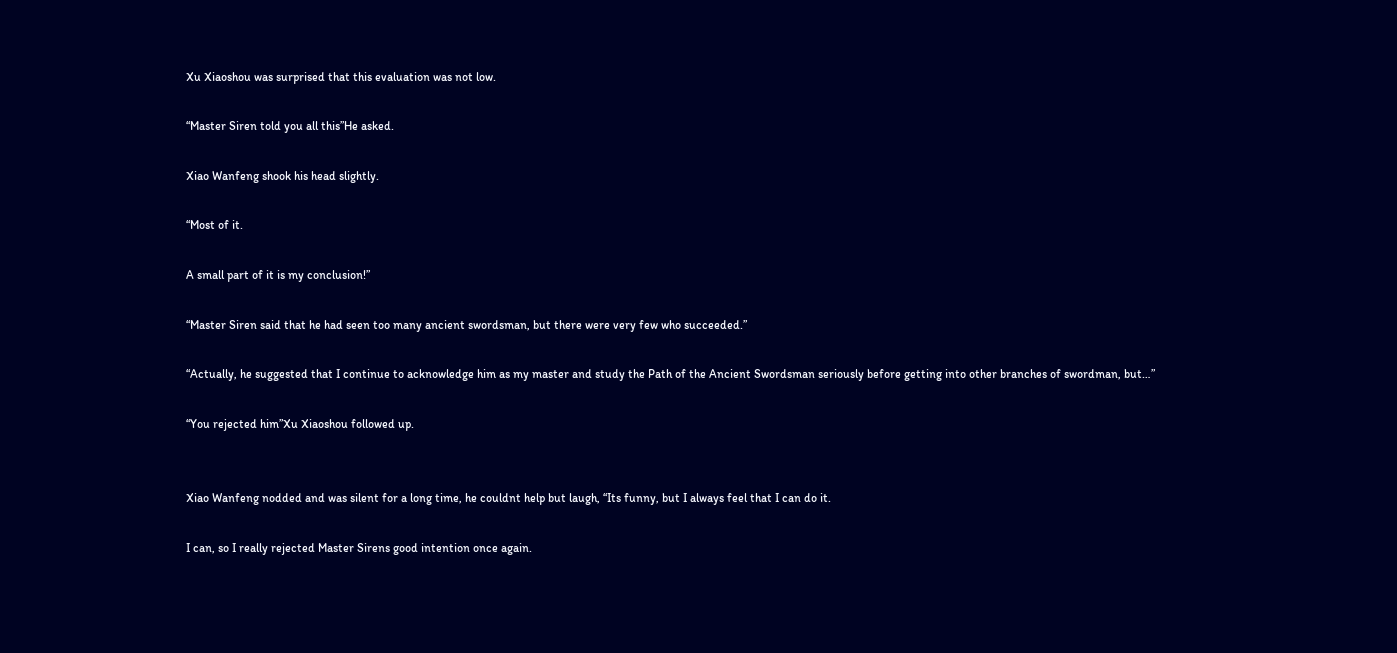Xu Xiaoshou was surprised that this evaluation was not low.

“Master Siren told you all this”He asked.

Xiao Wanfeng shook his head slightly.

“Most of it.

A small part of it is my conclusion!”

“Master Siren said that he had seen too many ancient swordsman, but there were very few who succeeded.”

“Actually, he suggested that I continue to acknowledge him as my master and study the Path of the Ancient Swordsman seriously before getting into other branches of swordman, but…”

“You rejected him”Xu Xiaoshou followed up.


Xiao Wanfeng nodded and was silent for a long time, he couldnt help but laugh, “Its funny, but I always feel that I can do it.

I can, so I really rejected Master Sirens good intention once again.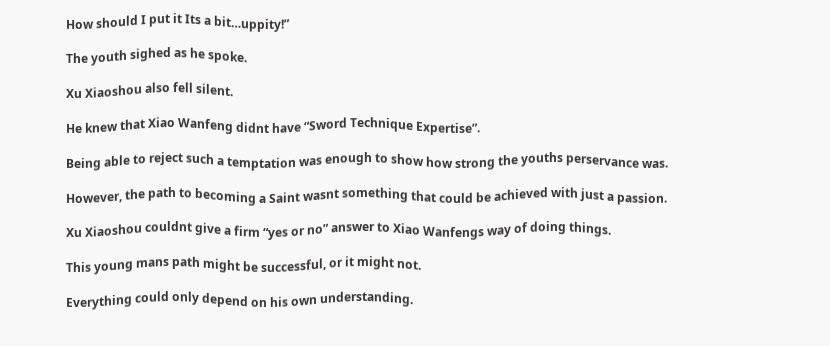How should I put it Its a bit…uppity!”

The youth sighed as he spoke.

Xu Xiaoshou also fell silent.

He knew that Xiao Wanfeng didnt have “Sword Technique Expertise”.

Being able to reject such a temptation was enough to show how strong the youths perservance was.

However, the path to becoming a Saint wasnt something that could be achieved with just a passion.

Xu Xiaoshou couldnt give a firm “yes or no” answer to Xiao Wanfengs way of doing things.

This young mans path might be successful, or it might not.

Everything could only depend on his own understanding.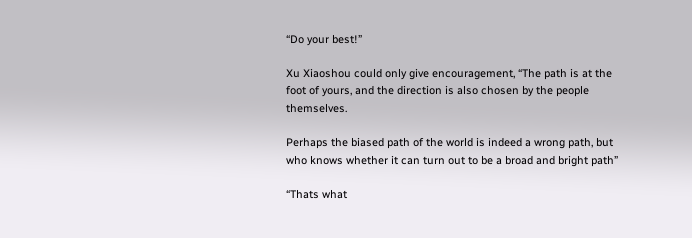“Do your best!”

Xu Xiaoshou could only give encouragement, “The path is at the foot of yours, and the direction is also chosen by the people themselves.

Perhaps the biased path of the world is indeed a wrong path, but who knows whether it can turn out to be a broad and bright path”

“Thats what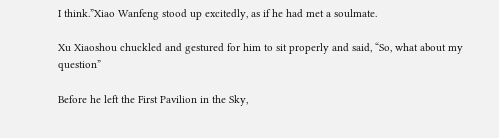I think.”Xiao Wanfeng stood up excitedly, as if he had met a soulmate.

Xu Xiaoshou chuckled and gestured for him to sit properly and said, “So, what about my question”

Before he left the First Pavilion in the Sky,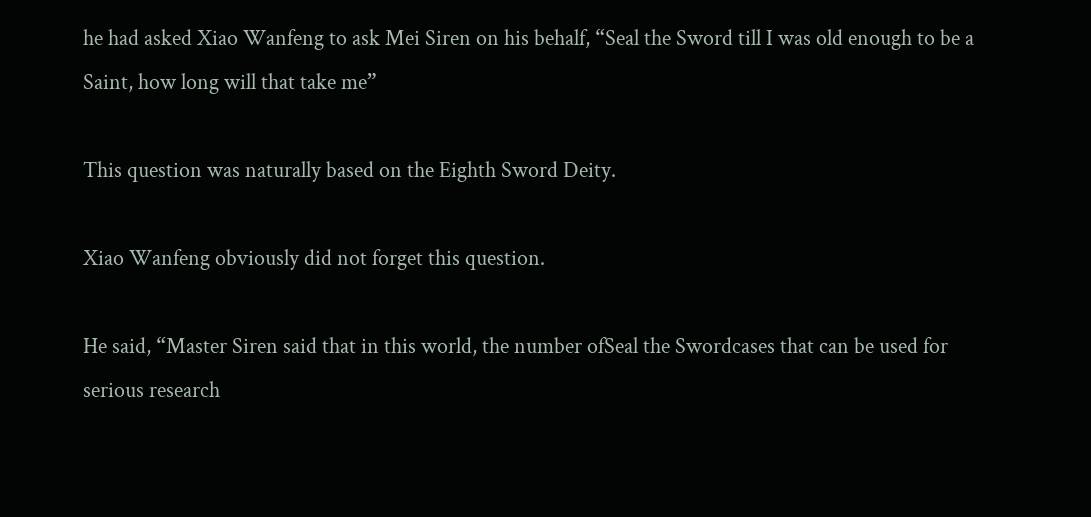he had asked Xiao Wanfeng to ask Mei Siren on his behalf, “Seal the Sword till I was old enough to be a Saint, how long will that take me”

This question was naturally based on the Eighth Sword Deity.

Xiao Wanfeng obviously did not forget this question.

He said, “Master Siren said that in this world, the number ofSeal the Swordcases that can be used for serious research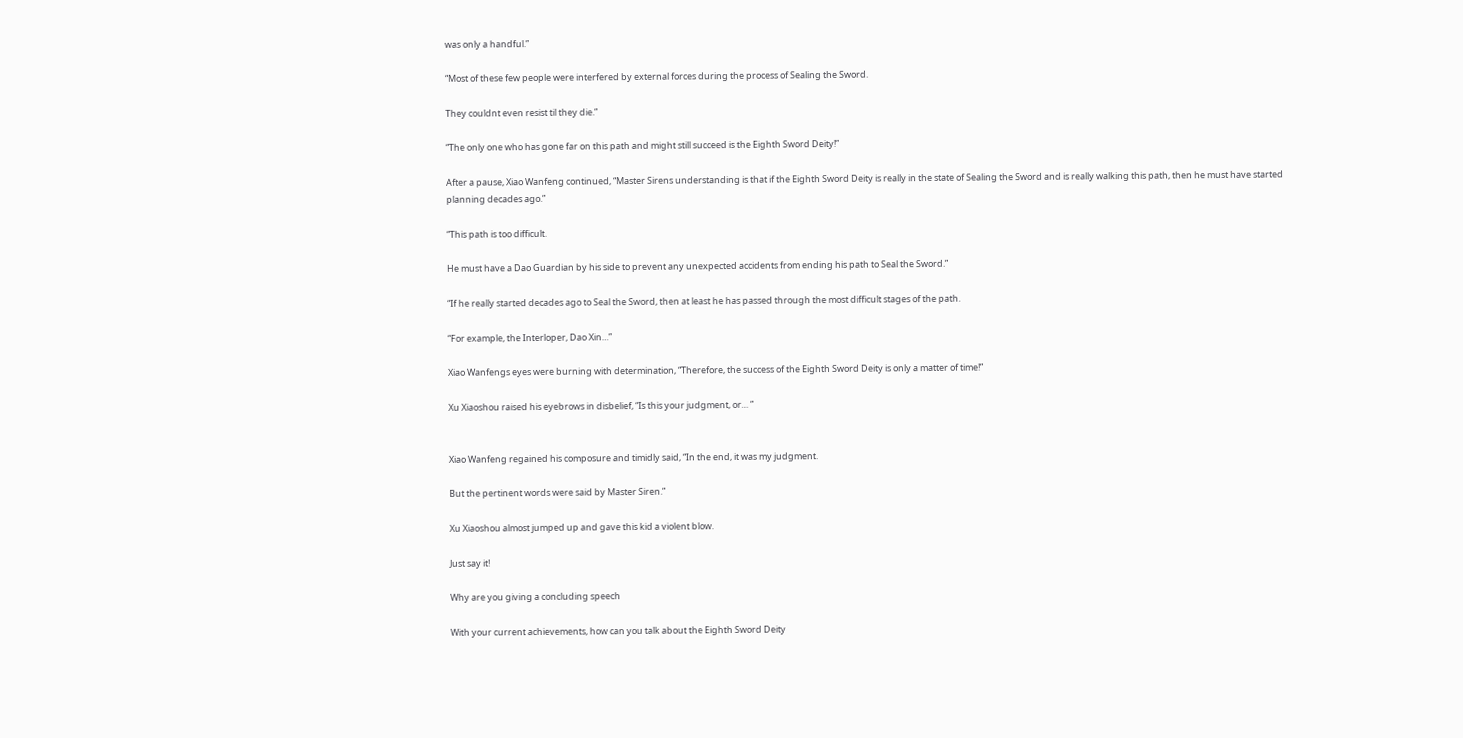was only a handful.”

“Most of these few people were interfered by external forces during the process of Sealing the Sword.

They couldnt even resist til they die.”

“The only one who has gone far on this path and might still succeed is the Eighth Sword Deity!”

After a pause, Xiao Wanfeng continued, “Master Sirens understanding is that if the Eighth Sword Deity is really in the state of Sealing the Sword and is really walking this path, then he must have started planning decades ago.”

“This path is too difficult.

He must have a Dao Guardian by his side to prevent any unexpected accidents from ending his path to Seal the Sword.”

“If he really started decades ago to Seal the Sword, then at least he has passed through the most difficult stages of the path.

“For example, the Interloper, Dao Xin…”

Xiao Wanfengs eyes were burning with determination, “Therefore, the success of the Eighth Sword Deity is only a matter of time!”

Xu Xiaoshou raised his eyebrows in disbelief, “Is this your judgment, or… ”


Xiao Wanfeng regained his composure and timidly said, “In the end, it was my judgment.

But the pertinent words were said by Master Siren.”

Xu Xiaoshou almost jumped up and gave this kid a violent blow.

Just say it!

Why are you giving a concluding speech

With your current achievements, how can you talk about the Eighth Sword Deity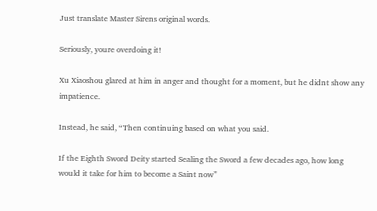Just translate Master Sirens original words.

Seriously, youre overdoing it!

Xu Xiaoshou glared at him in anger and thought for a moment, but he didnt show any impatience.

Instead, he said, “Then continuing based on what you said.

If the Eighth Sword Deity started Sealing the Sword a few decades ago, how long would it take for him to become a Saint now”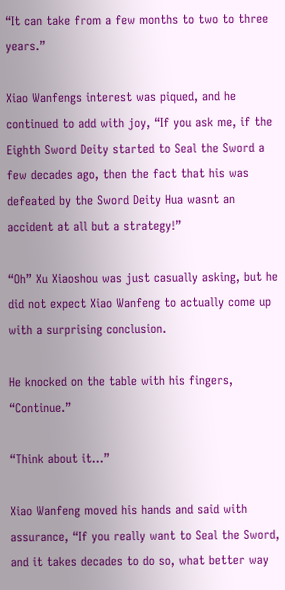“It can take from a few months to two to three years.”

Xiao Wanfengs interest was piqued, and he continued to add with joy, “If you ask me, if the Eighth Sword Deity started to Seal the Sword a few decades ago, then the fact that his was defeated by the Sword Deity Hua wasnt an accident at all but a strategy!”

“Oh” Xu Xiaoshou was just casually asking, but he did not expect Xiao Wanfeng to actually come up with a surprising conclusion.

He knocked on the table with his fingers, “Continue.”

“Think about it…”

Xiao Wanfeng moved his hands and said with assurance, “If you really want to Seal the Sword, and it takes decades to do so, what better way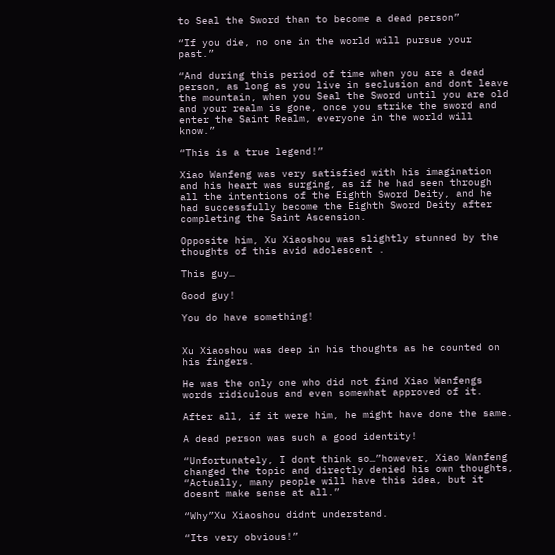to Seal the Sword than to become a dead person”

“If you die, no one in the world will pursue your past.”

“And during this period of time when you are a dead person, as long as you live in seclusion and dont leave the mountain, when you Seal the Sword until you are old and your realm is gone, once you strike the sword and enter the Saint Realm, everyone in the world will know.”

“This is a true legend!”

Xiao Wanfeng was very satisfied with his imagination and his heart was surging, as if he had seen through all the intentions of the Eighth Sword Deity, and he had successfully become the Eighth Sword Deity after completing the Saint Ascension.

Opposite him, Xu Xiaoshou was slightly stunned by the thoughts of this avid adolescent .

This guy…

Good guy!

You do have something!


Xu Xiaoshou was deep in his thoughts as he counted on his fingers.

He was the only one who did not find Xiao Wanfengs words ridiculous and even somewhat approved of it.

After all, if it were him, he might have done the same.

A dead person was such a good identity!

“Unfortunately, I dont think so…”however, Xiao Wanfeng changed the topic and directly denied his own thoughts, “Actually, many people will have this idea, but it doesnt make sense at all.”

“Why”Xu Xiaoshou didnt understand.

“Its very obvious!”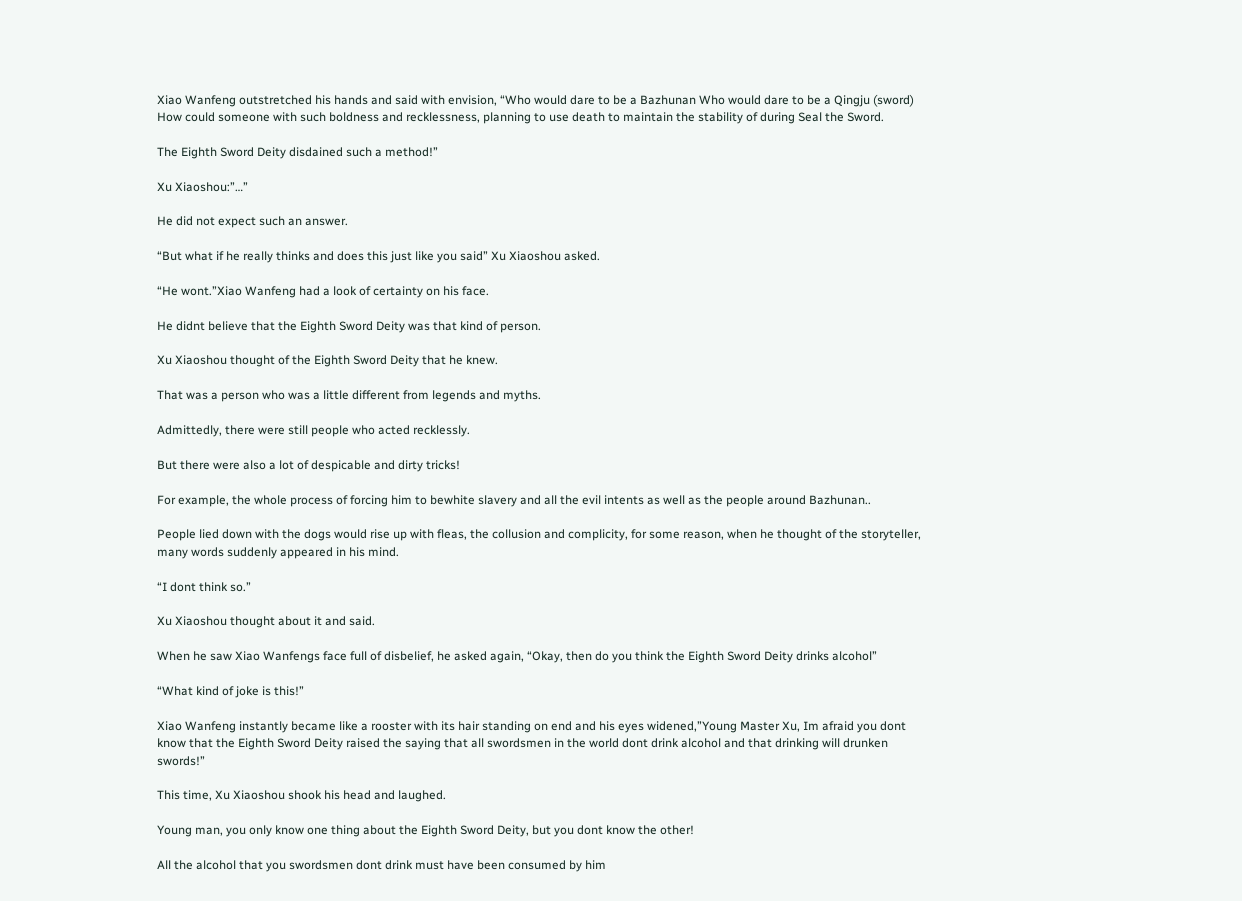Xiao Wanfeng outstretched his hands and said with envision, “Who would dare to be a Bazhunan Who would dare to be a Qingju (sword) How could someone with such boldness and recklessness, planning to use death to maintain the stability of during Seal the Sword.

The Eighth Sword Deity disdained such a method!”

Xu Xiaoshou:”…”

He did not expect such an answer.

“But what if he really thinks and does this just like you said” Xu Xiaoshou asked.

“He wont.”Xiao Wanfeng had a look of certainty on his face.

He didnt believe that the Eighth Sword Deity was that kind of person.

Xu Xiaoshou thought of the Eighth Sword Deity that he knew.

That was a person who was a little different from legends and myths.

Admittedly, there were still people who acted recklessly.

But there were also a lot of despicable and dirty tricks!

For example, the whole process of forcing him to bewhite slavery and all the evil intents as well as the people around Bazhunan..

People lied down with the dogs would rise up with fleas, the collusion and complicity, for some reason, when he thought of the storyteller, many words suddenly appeared in his mind.

“I dont think so.”

Xu Xiaoshou thought about it and said.

When he saw Xiao Wanfengs face full of disbelief, he asked again, “Okay, then do you think the Eighth Sword Deity drinks alcohol”

“What kind of joke is this!”

Xiao Wanfeng instantly became like a rooster with its hair standing on end and his eyes widened,”Young Master Xu, Im afraid you dont know that the Eighth Sword Deity raised the saying that all swordsmen in the world dont drink alcohol and that drinking will drunken swords!”

This time, Xu Xiaoshou shook his head and laughed.

Young man, you only know one thing about the Eighth Sword Deity, but you dont know the other!

All the alcohol that you swordsmen dont drink must have been consumed by him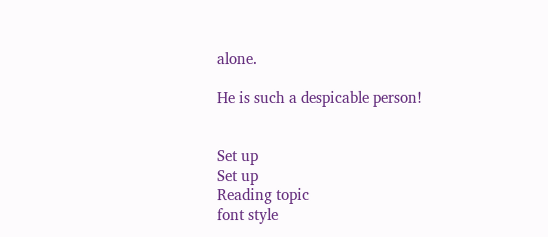alone.

He is such a despicable person!


Set up
Set up
Reading topic
font style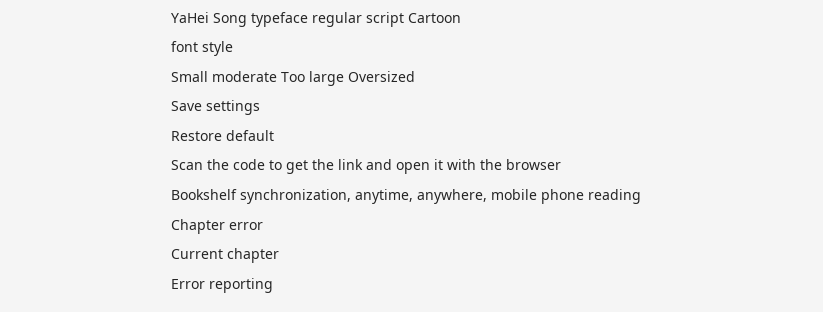YaHei Song typeface regular script Cartoon
font style
Small moderate Too large Oversized
Save settings
Restore default
Scan the code to get the link and open it with the browser
Bookshelf synchronization, anytime, anywhere, mobile phone reading
Chapter error
Current chapter
Error reporting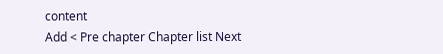content
Add < Pre chapter Chapter list Next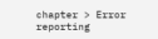chapter > Error reporting